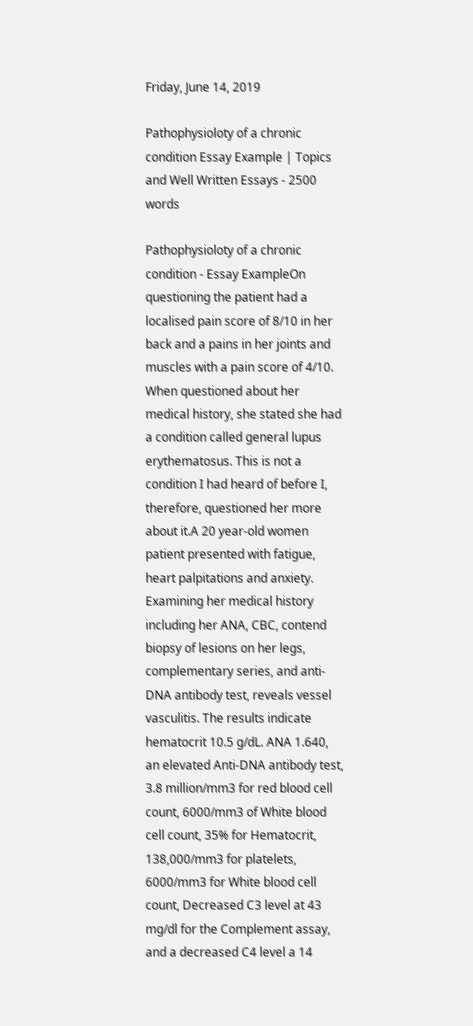Friday, June 14, 2019

Pathophysioloty of a chronic condition Essay Example | Topics and Well Written Essays - 2500 words

Pathophysioloty of a chronic condition - Essay ExampleOn questioning the patient had a localised pain score of 8/10 in her back and a pains in her joints and muscles with a pain score of 4/10. When questioned about her medical history, she stated she had a condition called general lupus erythematosus. This is not a condition I had heard of before I, therefore, questioned her more about it.A 20 year-old women patient presented with fatigue, heart palpitations and anxiety. Examining her medical history including her ANA, CBC, contend biopsy of lesions on her legs, complementary series, and anti-DNA antibody test, reveals vessel vasculitis. The results indicate hematocrit 10.5 g/dL. ANA 1.640, an elevated Anti-DNA antibody test, 3.8 million/mm3 for red blood cell count, 6000/mm3 of White blood cell count, 35% for Hematocrit, 138,000/mm3 for platelets, 6000/mm3 for White blood cell count, Decreased C3 level at 43 mg/dl for the Complement assay, and a decreased C4 level a 14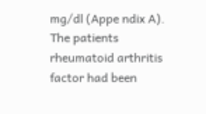mg/dl (Appe ndix A). The patients rheumatoid arthritis factor had been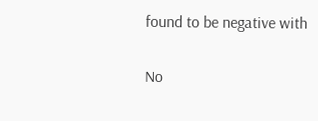found to be negative with

No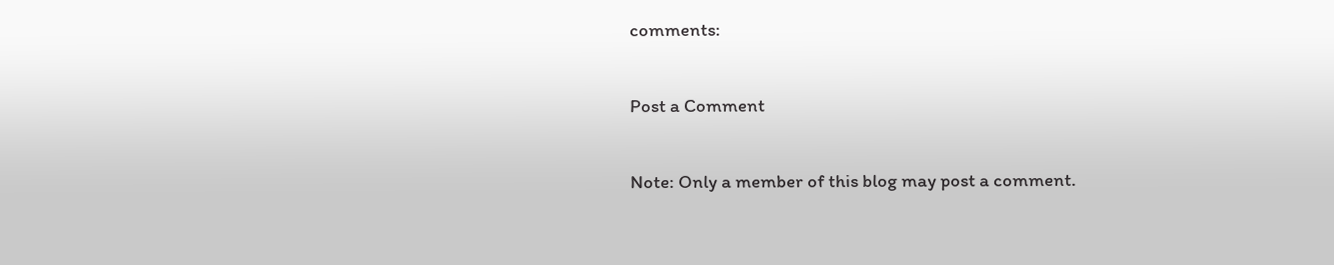comments:

Post a Comment

Note: Only a member of this blog may post a comment.